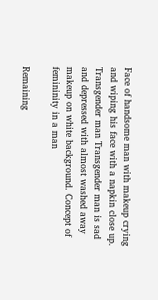Face of handsome man with makeup crying and wiping his face with a napkin close up. Transgender man Transgender man is sad and depressed with almost washed away makeup on white background. Concept of femininity in a man

Remaining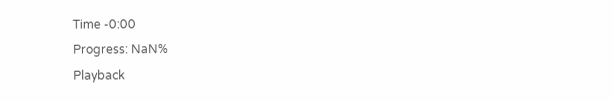Time -0:00
Progress: NaN%
Playback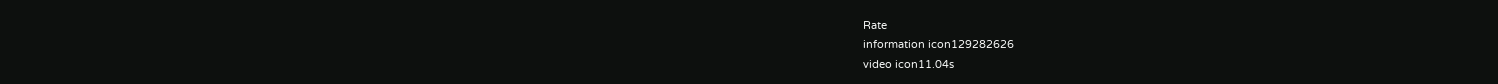Rate
information icon129282626
video icon11.04s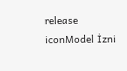release iconModel İzni